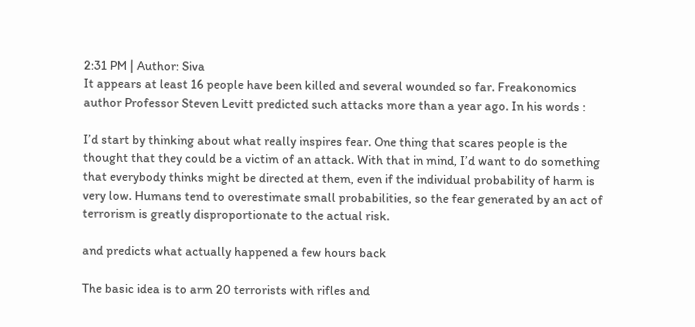2:31 PM | Author: Siva
It appears at least 16 people have been killed and several wounded so far. Freakonomics author Professor Steven Levitt predicted such attacks more than a year ago. In his words :

I’d start by thinking about what really inspires fear. One thing that scares people is the thought that they could be a victim of an attack. With that in mind, I’d want to do something that everybody thinks might be directed at them, even if the individual probability of harm is very low. Humans tend to overestimate small probabilities, so the fear generated by an act of terrorism is greatly disproportionate to the actual risk.

and predicts what actually happened a few hours back

The basic idea is to arm 20 terrorists with rifles and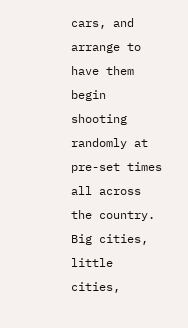cars, and arrange to have them begin shooting randomly at pre-set times all across the country. Big cities, little cities,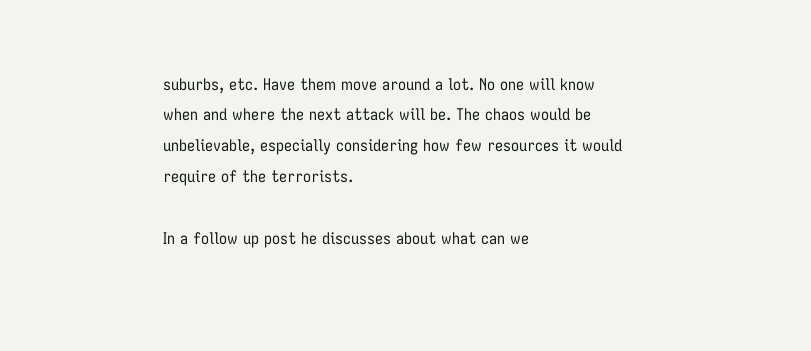suburbs, etc. Have them move around a lot. No one will know when and where the next attack will be. The chaos would be unbelievable, especially considering how few resources it would require of the terrorists.

In a follow up post he discusses about what can we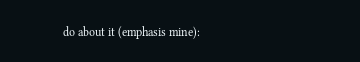do about it (emphasis mine):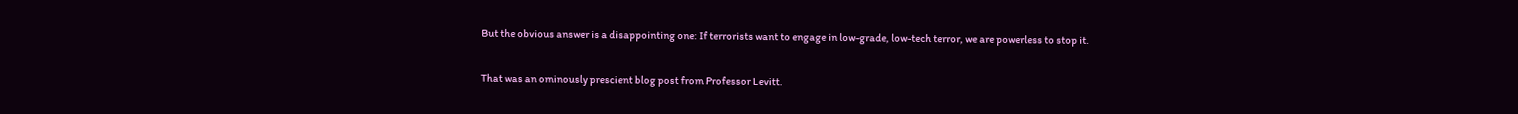But the obvious answer is a disappointing one: If terrorists want to engage in low-grade, low-tech terror, we are powerless to stop it.

That was an ominously prescient blog post from Professor Levitt.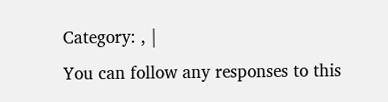Category: , |
You can follow any responses to this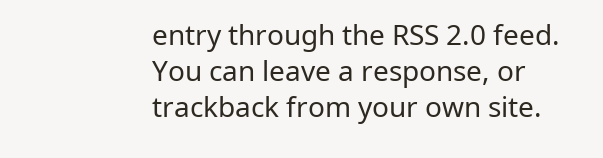entry through the RSS 2.0 feed. You can leave a response, or trackback from your own site.